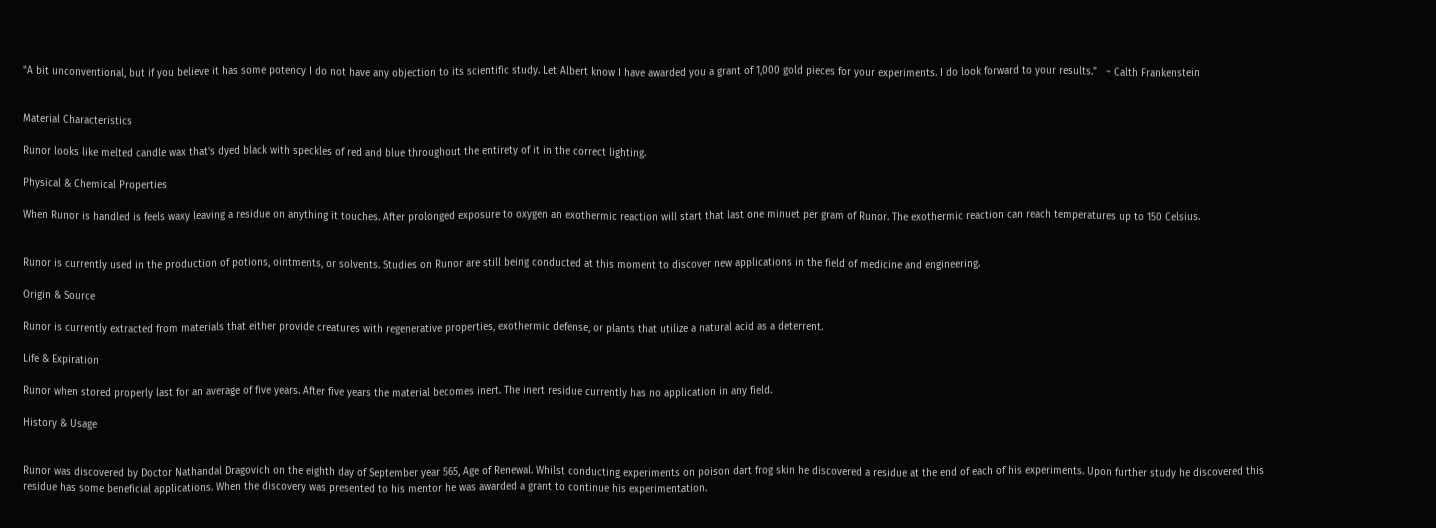"A bit unconventional, but if you believe it has some potency I do not have any objection to its scientific study. Let Albert know I have awarded you a grant of 1,000 gold pieces for your experiments. I do look forward to your results."   ~ Calth Frankenstein


Material Characteristics

Runor looks like melted candle wax that's dyed black with speckles of red and blue throughout the entirety of it in the correct lighting.

Physical & Chemical Properties

When Runor is handled is feels waxy leaving a residue on anything it touches. After prolonged exposure to oxygen an exothermic reaction will start that last one minuet per gram of Runor. The exothermic reaction can reach temperatures up to 150 Celsius.


Runor is currently used in the production of potions, ointments, or solvents. Studies on Runor are still being conducted at this moment to discover new applications in the field of medicine and engineering.

Origin & Source

Runor is currently extracted from materials that either provide creatures with regenerative properties, exothermic defense, or plants that utilize a natural acid as a deterrent.

Life & Expiration

Runor when stored properly last for an average of five years. After five years the material becomes inert. The inert residue currently has no application in any field.

History & Usage


Runor was discovered by Doctor Nathandal Dragovich on the eighth day of September year 565, Age of Renewal. Whilst conducting experiments on poison dart frog skin he discovered a residue at the end of each of his experiments. Upon further study he discovered this residue has some beneficial applications. When the discovery was presented to his mentor he was awarded a grant to continue his experimentation.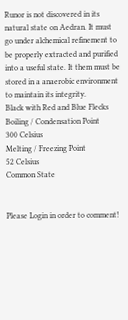Runor is not discovered in its natural state on Aedran. It must go under alchemical refinement to be properly extracted and purified into a useful state. It them must be stored in a anaerobic environment to maintain its integrity.
Black with Red and Blue Flecks
Boiling / Condensation Point
300 Celsius
Melting / Freezing Point
52 Celsius
Common State


Please Login in order to comment!